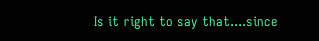Is it right to say that....since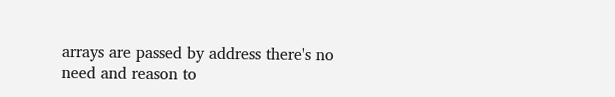arrays are passed by address there's no need and reason to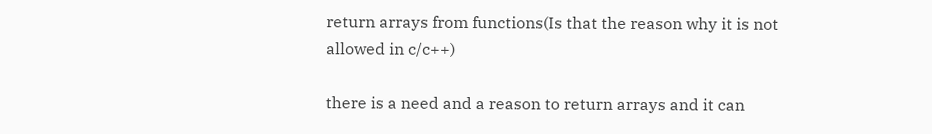return arrays from functions(Is that the reason why it is not allowed in c/c++)

there is a need and a reason to return arrays and it can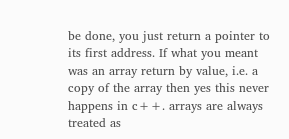be done, you just return a pointer to its first address. If what you meant was an array return by value, i.e. a copy of the array then yes this never happens in c++. arrays are always treated as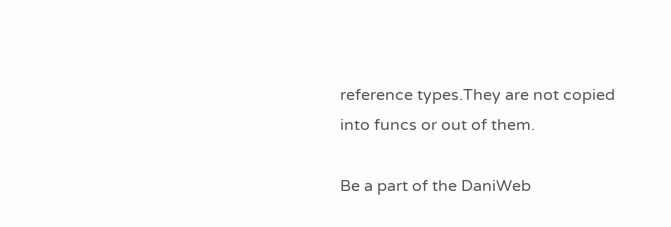reference types.They are not copied into funcs or out of them.

Be a part of the DaniWeb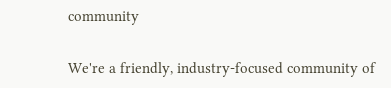community

We're a friendly, industry-focused community of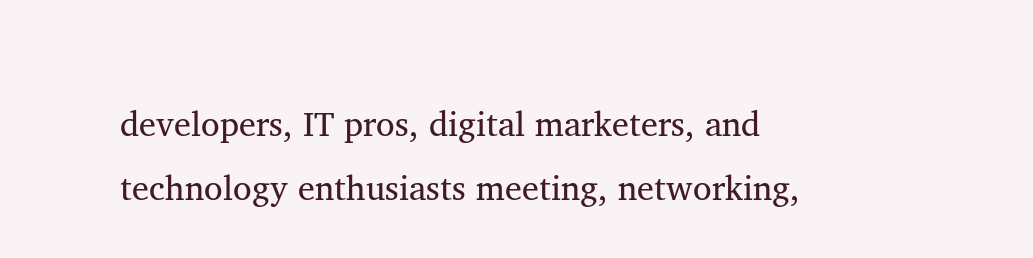developers, IT pros, digital marketers, and technology enthusiasts meeting, networking,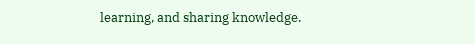learning, and sharing knowledge.